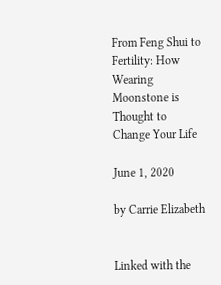From Feng Shui to Fertility: How Wearing Moonstone is Thought to Change Your Life

June 1, 2020

by Carrie Elizabeth


Linked with the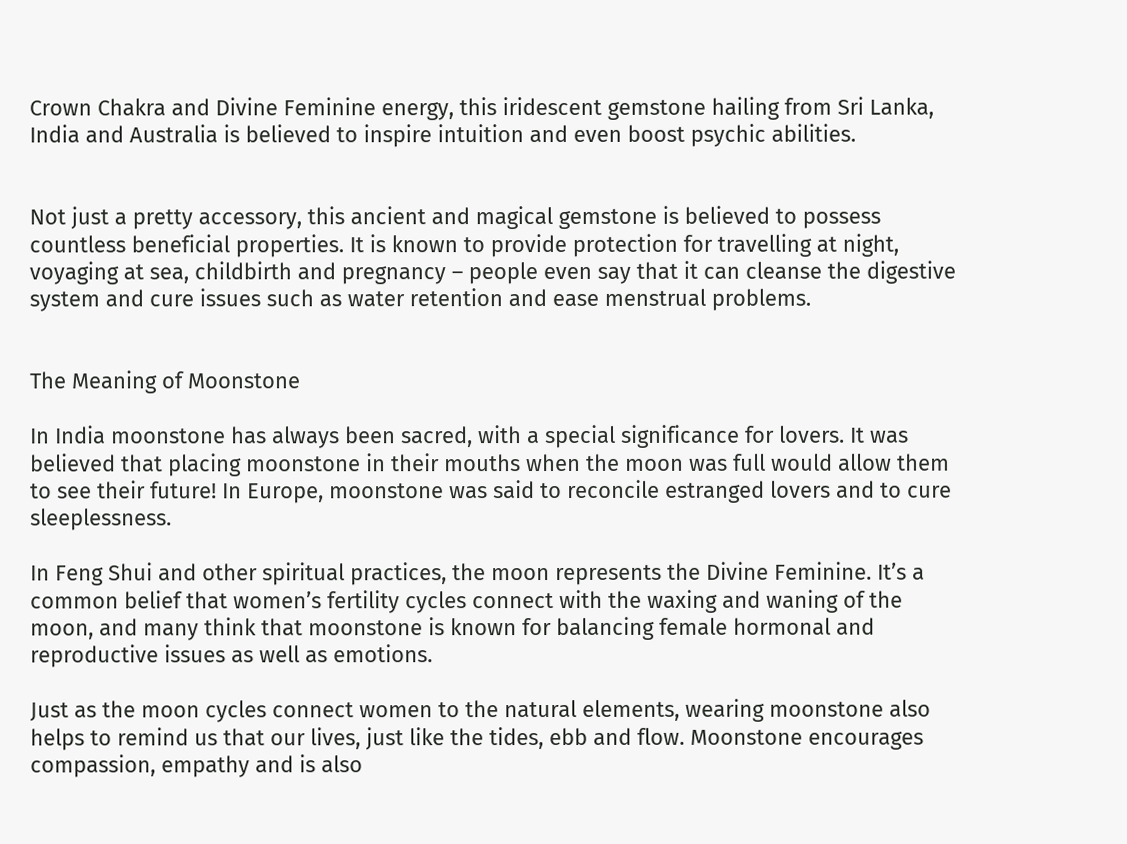Crown Chakra and Divine Feminine energy, this iridescent gemstone hailing from Sri Lanka, India and Australia is believed to inspire intuition and even boost psychic abilities.


Not just a pretty accessory, this ancient and magical gemstone is believed to possess countless beneficial properties. It is known to provide protection for travelling at night, voyaging at sea, childbirth and pregnancy – people even say that it can cleanse the digestive system and cure issues such as water retention and ease menstrual problems.


The Meaning of Moonstone

In India moonstone has always been sacred, with a special significance for lovers. It was believed that placing moonstone in their mouths when the moon was full would allow them to see their future! In Europe, moonstone was said to reconcile estranged lovers and to cure sleeplessness.

In Feng Shui and other spiritual practices, the moon represents the Divine Feminine. It’s a common belief that women’s fertility cycles connect with the waxing and waning of the moon, and many think that moonstone is known for balancing female hormonal and reproductive issues as well as emotions.

Just as the moon cycles connect women to the natural elements, wearing moonstone also helps to remind us that our lives, just like the tides, ebb and flow. Moonstone encourages compassion, empathy and is also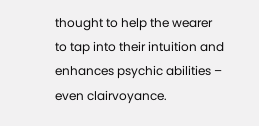thought to help the wearer to tap into their intuition and enhances psychic abilities – even clairvoyance.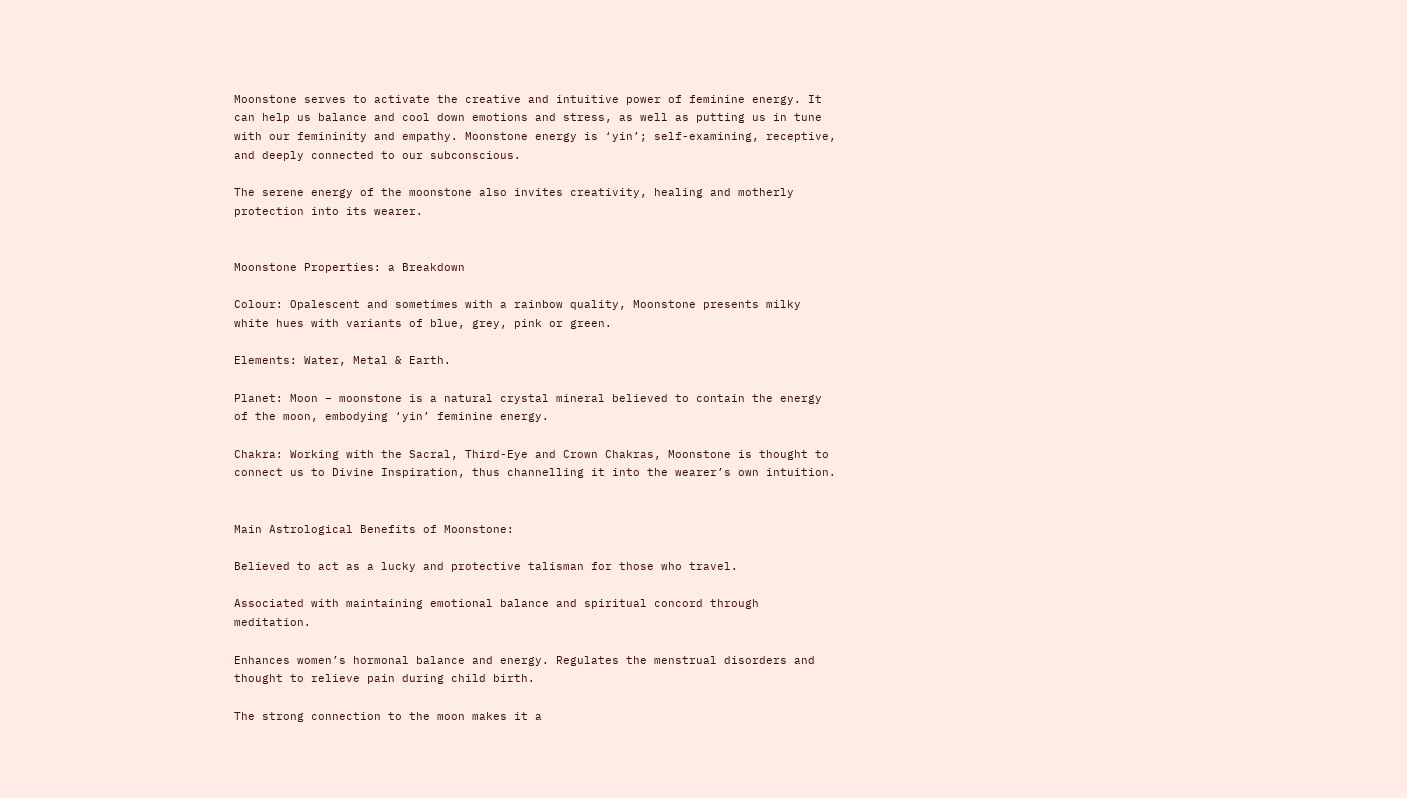Moonstone serves to activate the creative and intuitive power of feminine energy. It can help us balance and cool down emotions and stress, as well as putting us in tune with our femininity and empathy. Moonstone energy is ‘yin’; self-examining, receptive, and deeply connected to our subconscious.

The serene energy of the moonstone also invites creativity, healing and motherly protection into its wearer.


Moonstone Properties: a Breakdown

Colour: Opalescent and sometimes with a rainbow quality, Moonstone presents milky white hues with variants of blue, grey, pink or green.

Elements: Water, Metal & Earth.

Planet: Moon – moonstone is a natural crystal mineral believed to contain the energy of the moon, embodying ‘yin’ feminine energy.

Chakra: Working with the Sacral, Third-Eye and Crown Chakras, Moonstone is thought to connect us to Divine Inspiration, thus channelling it into the wearer’s own intuition.


Main Astrological Benefits of Moonstone:

Believed to act as a lucky and protective talisman for those who travel.

Associated with maintaining emotional balance and spiritual concord through meditation.

Enhances women’s hormonal balance and energy. Regulates the menstrual disorders and thought to relieve pain during child birth.

The strong connection to the moon makes it a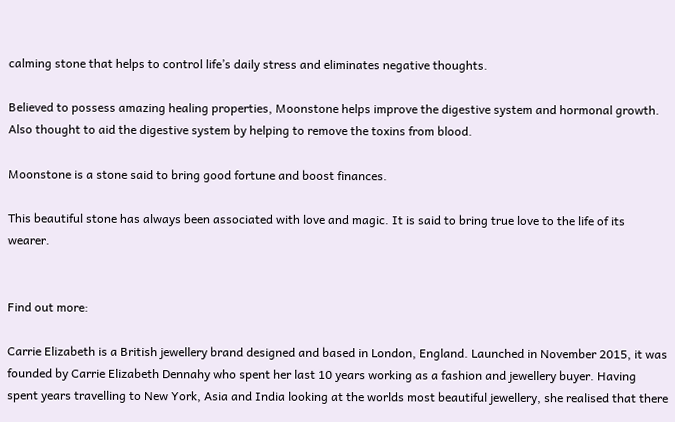calming stone that helps to control life’s daily stress and eliminates negative thoughts.

Believed to possess amazing healing properties, Moonstone helps improve the digestive system and hormonal growth. Also thought to aid the digestive system by helping to remove the toxins from blood.

Moonstone is a stone said to bring good fortune and boost finances.

This beautiful stone has always been associated with love and magic. It is said to bring true love to the life of its wearer.


Find out more:

Carrie Elizabeth is a British jewellery brand designed and based in London, England. Launched in November 2015, it was founded by Carrie Elizabeth Dennahy who spent her last 10 years working as a fashion and jewellery buyer. Having spent years travelling to New York, Asia and India looking at the worlds most beautiful jewellery, she realised that there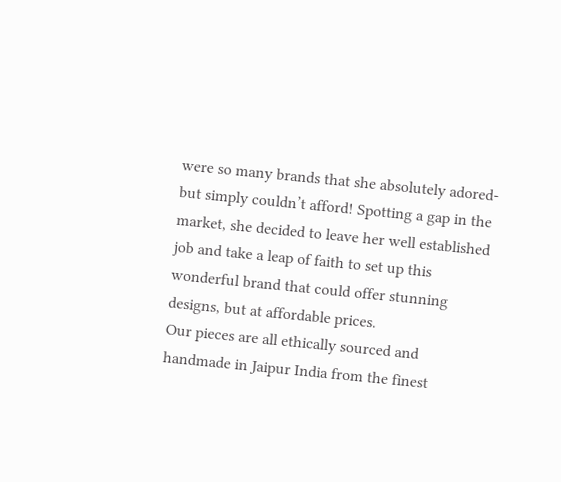were so many brands that she absolutely adored- but simply couldn’t afford! Spotting a gap in the market, she decided to leave her well established job and take a leap of faith to set up this wonderful brand that could offer stunning designs, but at affordable prices.
Our pieces are all ethically sourced and handmade in Jaipur India from the finest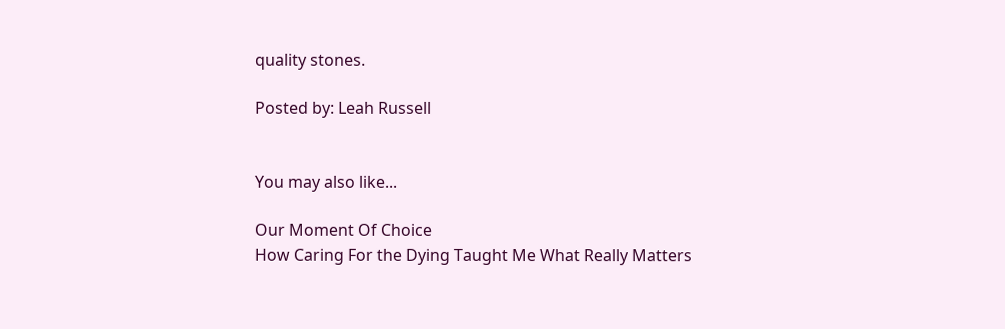quality stones.

Posted by: Leah Russell


You may also like...

Our Moment Of Choice
How Caring For the Dying Taught Me What Really Matters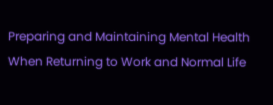Preparing and Maintaining Mental Health When Returning to Work and Normal Life